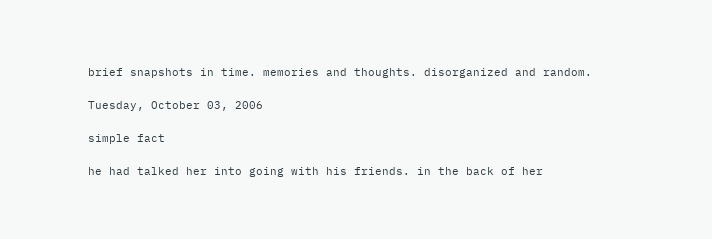brief snapshots in time. memories and thoughts. disorganized and random.

Tuesday, October 03, 2006

simple fact

he had talked her into going with his friends. in the back of her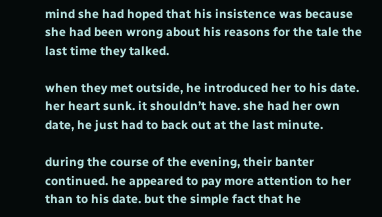mind she had hoped that his insistence was because she had been wrong about his reasons for the tale the last time they talked.

when they met outside, he introduced her to his date. her heart sunk. it shouldn’t have. she had her own date, he just had to back out at the last minute.

during the course of the evening, their banter continued. he appeared to pay more attention to her than to his date. but the simple fact that he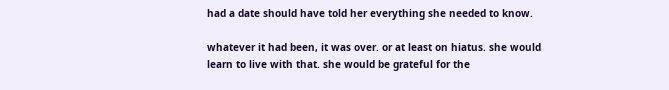had a date should have told her everything she needed to know.

whatever it had been, it was over. or at least on hiatus. she would learn to live with that. she would be grateful for the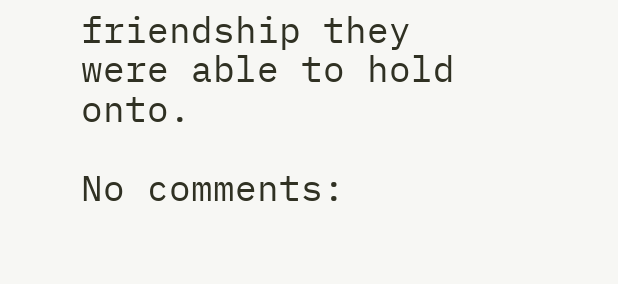friendship they were able to hold onto.

No comments: